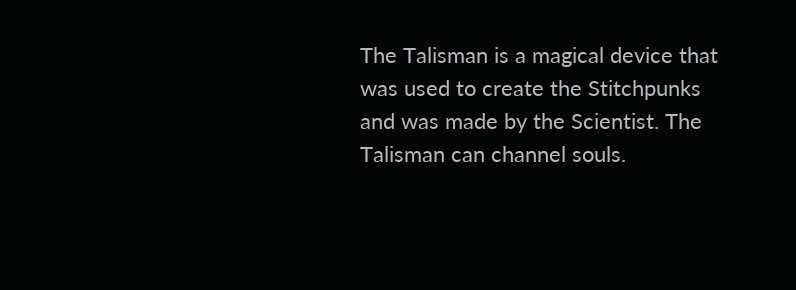The Talisman is a magical device that was used to create the Stitchpunks and was made by the Scientist. The Talisman can channel souls.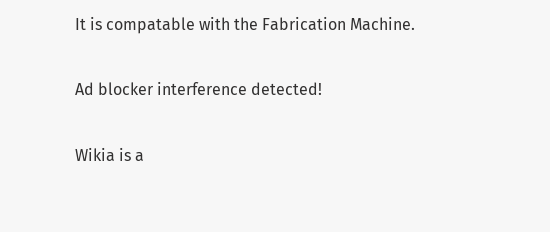It is compatable with the Fabrication Machine.

Ad blocker interference detected!

Wikia is a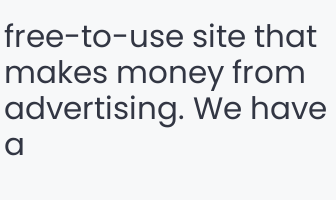free-to-use site that makes money from advertising. We have a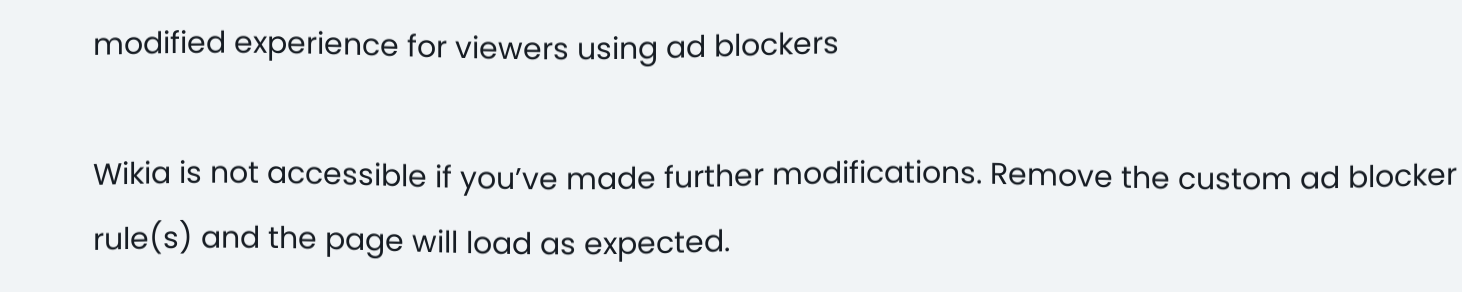modified experience for viewers using ad blockers

Wikia is not accessible if you’ve made further modifications. Remove the custom ad blocker rule(s) and the page will load as expected.